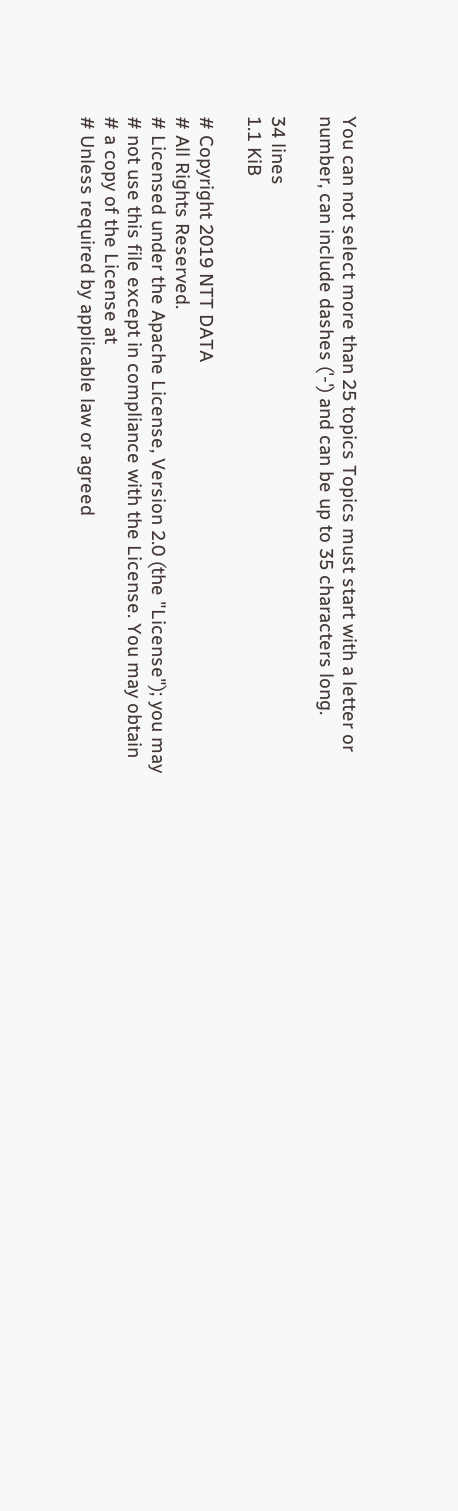You can not select more than 25 topics Topics must start with a letter or number, can include dashes ('-') and can be up to 35 characters long.

34 lines
1.1 KiB

# Copyright 2019 NTT DATA
# All Rights Reserved.
# Licensed under the Apache License, Version 2.0 (the "License"); you may
# not use this file except in compliance with the License. You may obtain
# a copy of the License at
# Unless required by applicable law or agreed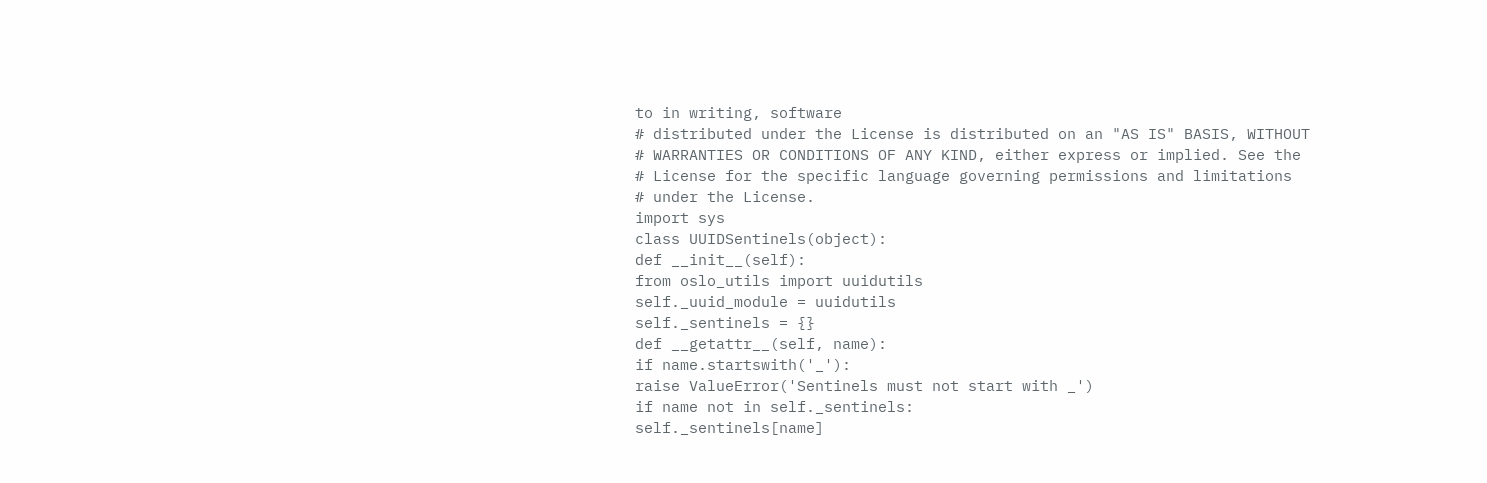to in writing, software
# distributed under the License is distributed on an "AS IS" BASIS, WITHOUT
# WARRANTIES OR CONDITIONS OF ANY KIND, either express or implied. See the
# License for the specific language governing permissions and limitations
# under the License.
import sys
class UUIDSentinels(object):
def __init__(self):
from oslo_utils import uuidutils
self._uuid_module = uuidutils
self._sentinels = {}
def __getattr__(self, name):
if name.startswith('_'):
raise ValueError('Sentinels must not start with _')
if name not in self._sentinels:
self._sentinels[name]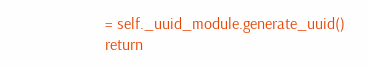= self._uuid_module.generate_uuid()
return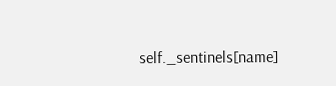self._sentinels[name]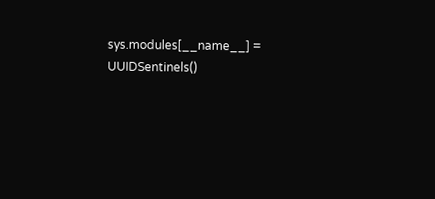sys.modules[__name__] = UUIDSentinels()